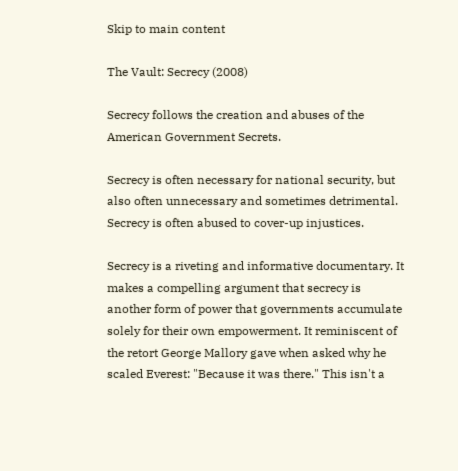Skip to main content

The Vault: Secrecy (2008)

Secrecy follows the creation and abuses of the American Government Secrets.

Secrecy is often necessary for national security, but also often unnecessary and sometimes detrimental. Secrecy is often abused to cover-up injustices.

Secrecy is a riveting and informative documentary. It makes a compelling argument that secrecy is another form of power that governments accumulate solely for their own empowerment. It reminiscent of the retort George Mallory gave when asked why he scaled Everest: "Because it was there." This isn't a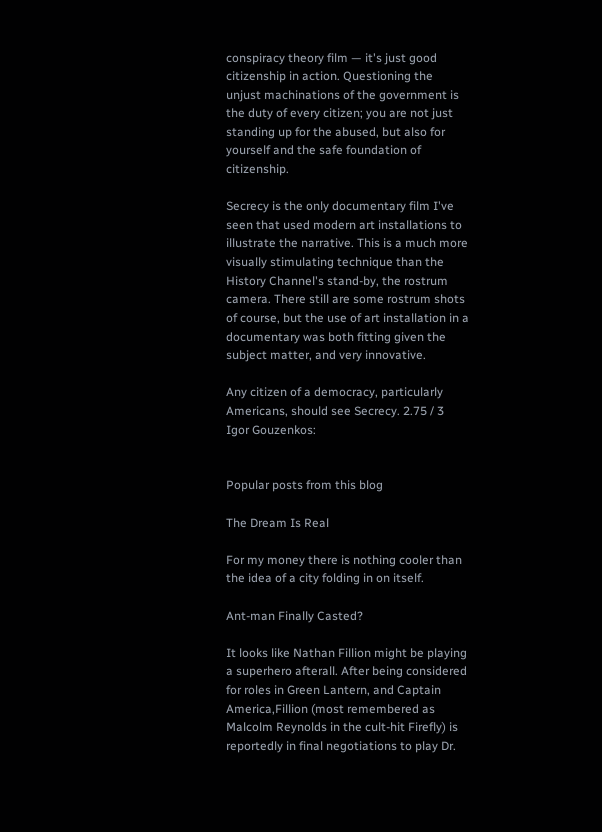conspiracy theory film — it's just good citizenship in action. Questioning the unjust machinations of the government is the duty of every citizen; you are not just standing up for the abused, but also for yourself and the safe foundation of citizenship.

Secrecy is the only documentary film I've seen that used modern art installations to illustrate the narrative. This is a much more visually stimulating technique than the History Channel's stand-by, the rostrum camera. There still are some rostrum shots of course, but the use of art installation in a documentary was both fitting given the subject matter, and very innovative.

Any citizen of a democracy, particularly Americans, should see Secrecy. 2.75 / 3 Igor Gouzenkos:


Popular posts from this blog

The Dream Is Real

For my money there is nothing cooler than the idea of a city folding in on itself.

Ant-man Finally Casted?

It looks like Nathan Fillion might be playing a superhero afterall. After being considered for roles in Green Lantern, and Captain America,Fillion (most remembered as Malcolm Reynolds in the cult-hit Firefly) is reportedly in final negotiations to play Dr.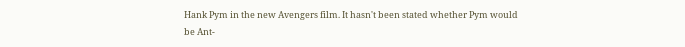Hank Pym in the new Avengers film. It hasn't been stated whether Pym would be Ant-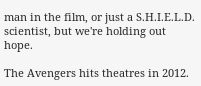man in the film, or just a S.H.I.E.L.D. scientist, but we're holding out hope.

The Avengers hits theatres in 2012.